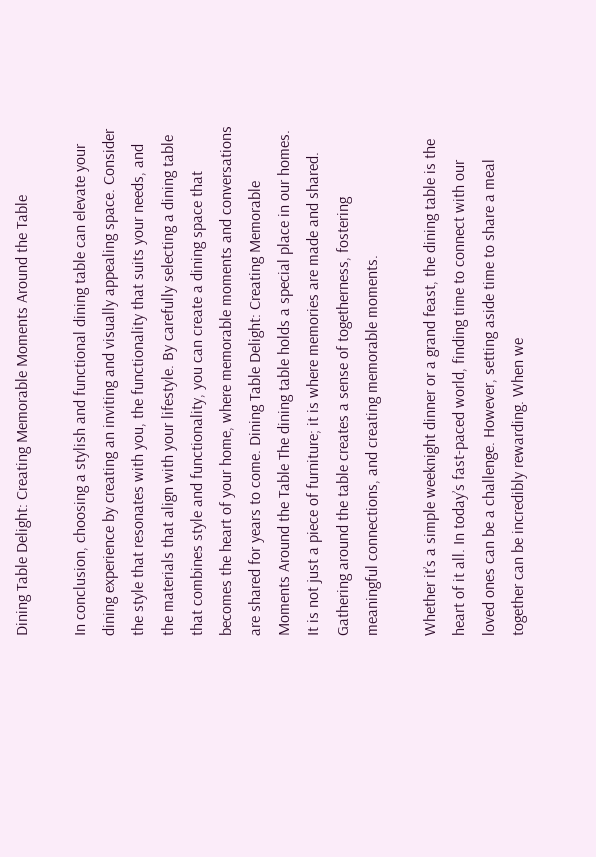Dining Table Delight: Creating Memorable Moments Around the Table

In conclusion, choosing a stylish and functional dining table can elevate your dining experience by creating an inviting and visually appealing space. Consider the style that resonates with you, the functionality that suits your needs, and the materials that align with your lifestyle. By carefully selecting a dining table that combines style and functionality, you can create a dining space that becomes the heart of your home, where memorable moments and conversations are shared for years to come. Dining Table Delight: Creating Memorable Moments Around the Table The dining table holds a special place in our homes. It is not just a piece of furniture; it is where memories are made and shared. Gathering around the table creates a sense of togetherness, fostering meaningful connections, and creating memorable moments.

Whether it’s a simple weeknight dinner or a grand feast, the dining table is the heart of it all. In today’s fast-paced world, finding time to connect with our loved ones can be a challenge. However, setting aside time to share a meal together can be incredibly rewarding. When we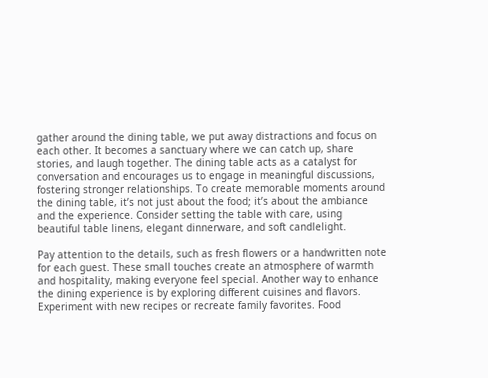gather around the dining table, we put away distractions and focus on each other. It becomes a sanctuary where we can catch up, share stories, and laugh together. The dining table acts as a catalyst for conversation and encourages us to engage in meaningful discussions, fostering stronger relationships. To create memorable moments around the dining table, it’s not just about the food; it’s about the ambiance and the experience. Consider setting the table with care, using beautiful table linens, elegant dinnerware, and soft candlelight.

Pay attention to the details, such as fresh flowers or a handwritten note for each guest. These small touches create an atmosphere of warmth and hospitality, making everyone feel special. Another way to enhance the dining experience is by exploring different cuisines and flavors. Experiment with new recipes or recreate family favorites. Food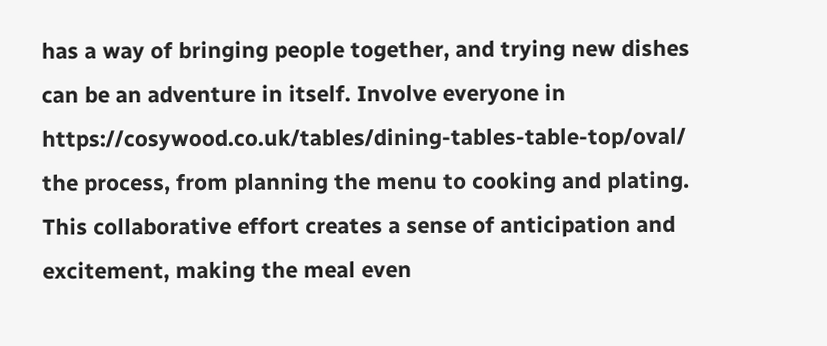has a way of bringing people together, and trying new dishes can be an adventure in itself. Involve everyone in https://cosywood.co.uk/tables/dining-tables-table-top/oval/ the process, from planning the menu to cooking and plating. This collaborative effort creates a sense of anticipation and excitement, making the meal even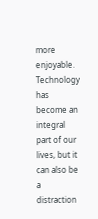more enjoyable. Technology has become an integral part of our lives, but it can also be a distraction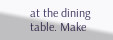at the dining table. Make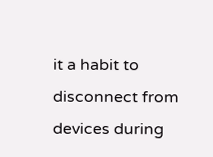it a habit to disconnect from devices during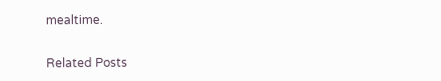mealtime.

Related Posts